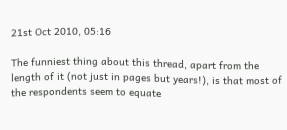21st Oct 2010, 05:16

The funniest thing about this thread, apart from the length of it (not just in pages but years!), is that most of the respondents seem to equate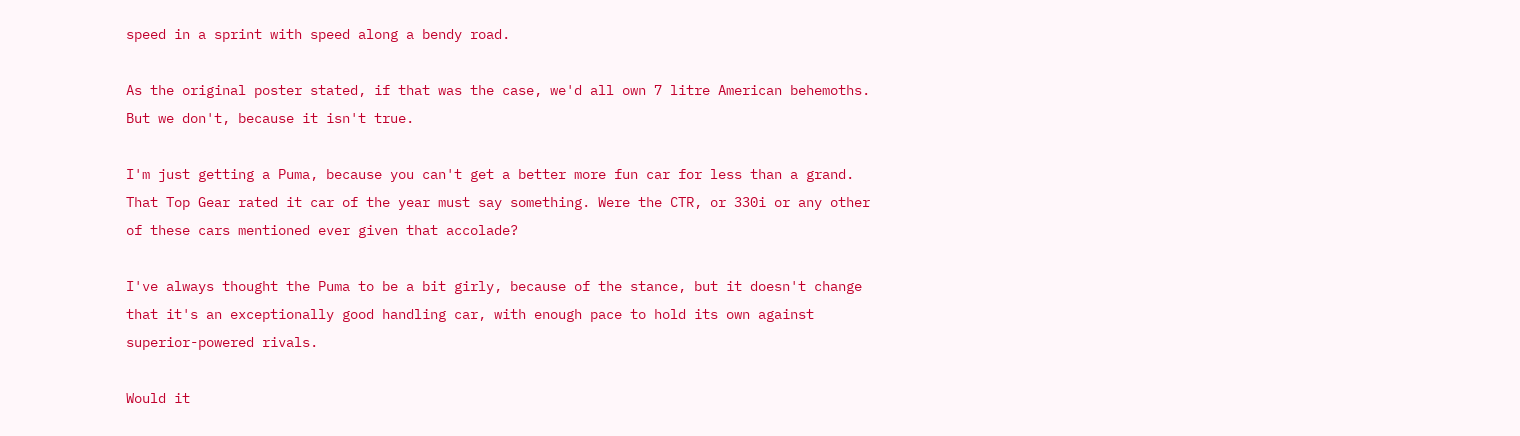speed in a sprint with speed along a bendy road.

As the original poster stated, if that was the case, we'd all own 7 litre American behemoths. But we don't, because it isn't true.

I'm just getting a Puma, because you can't get a better more fun car for less than a grand. That Top Gear rated it car of the year must say something. Were the CTR, or 330i or any other of these cars mentioned ever given that accolade?

I've always thought the Puma to be a bit girly, because of the stance, but it doesn't change that it's an exceptionally good handling car, with enough pace to hold its own against superior-powered rivals.

Would it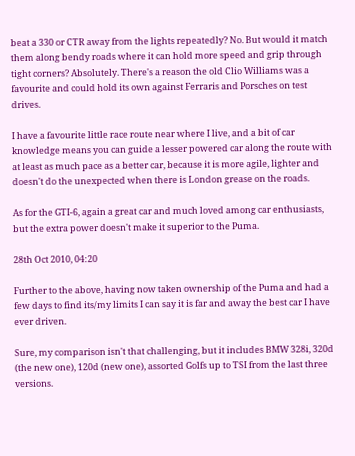beat a 330 or CTR away from the lights repeatedly? No. But would it match them along bendy roads where it can hold more speed and grip through tight corners? Absolutely. There's a reason the old Clio Williams was a favourite and could hold its own against Ferraris and Porsches on test drives.

I have a favourite little race route near where I live, and a bit of car knowledge means you can guide a lesser powered car along the route with at least as much pace as a better car, because it is more agile, lighter and doesn't do the unexpected when there is London grease on the roads.

As for the GTI-6, again a great car and much loved among car enthusiasts, but the extra power doesn't make it superior to the Puma.

28th Oct 2010, 04:20

Further to the above, having now taken ownership of the Puma and had a few days to find its/my limits I can say it is far and away the best car I have ever driven.

Sure, my comparison isn't that challenging, but it includes BMW 328i, 320d (the new one), 120d (new one), assorted Golfs up to TSI from the last three versions.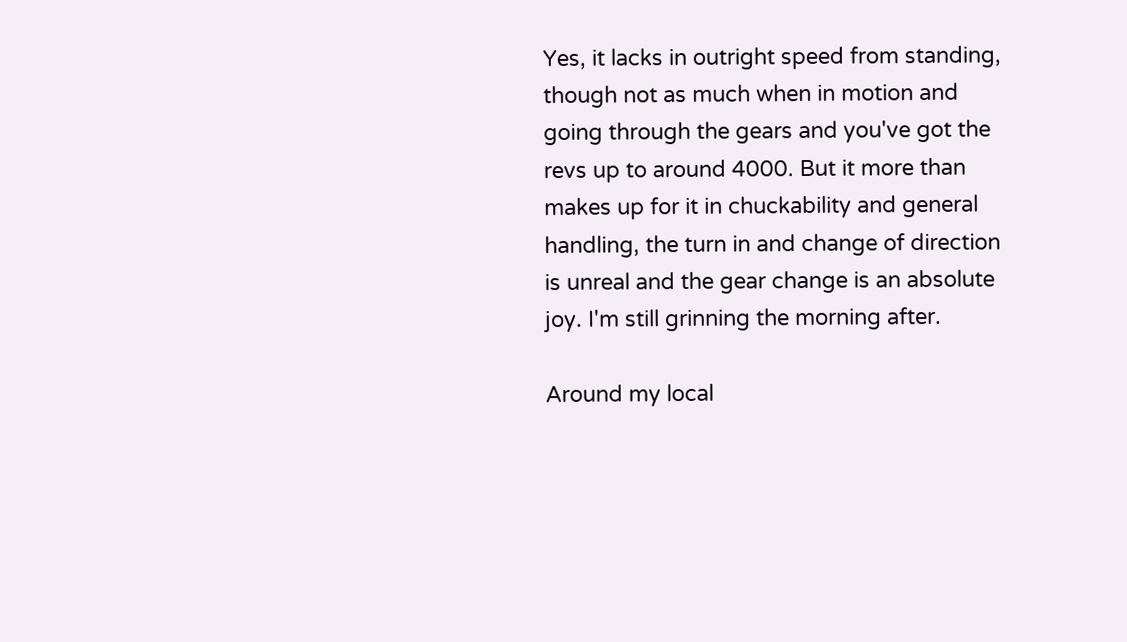Yes, it lacks in outright speed from standing, though not as much when in motion and going through the gears and you've got the revs up to around 4000. But it more than makes up for it in chuckability and general handling, the turn in and change of direction is unreal and the gear change is an absolute joy. I'm still grinning the morning after.

Around my local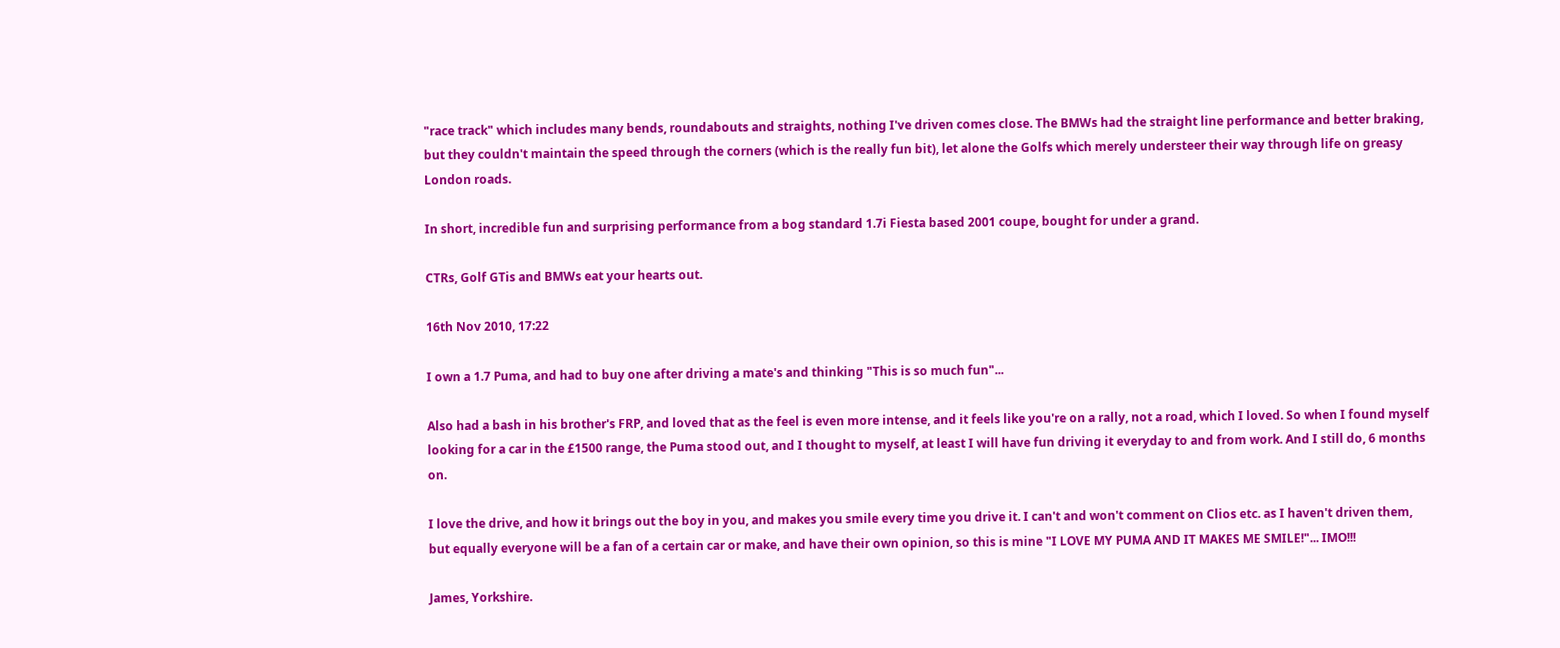"race track" which includes many bends, roundabouts and straights, nothing I've driven comes close. The BMWs had the straight line performance and better braking, but they couldn't maintain the speed through the corners (which is the really fun bit), let alone the Golfs which merely understeer their way through life on greasy London roads.

In short, incredible fun and surprising performance from a bog standard 1.7i Fiesta based 2001 coupe, bought for under a grand.

CTRs, Golf GTis and BMWs eat your hearts out.

16th Nov 2010, 17:22

I own a 1.7 Puma, and had to buy one after driving a mate's and thinking "This is so much fun"...

Also had a bash in his brother's FRP, and loved that as the feel is even more intense, and it feels like you're on a rally, not a road, which I loved. So when I found myself looking for a car in the £1500 range, the Puma stood out, and I thought to myself, at least I will have fun driving it everyday to and from work. And I still do, 6 months on.

I love the drive, and how it brings out the boy in you, and makes you smile every time you drive it. I can't and won't comment on Clios etc. as I haven't driven them, but equally everyone will be a fan of a certain car or make, and have their own opinion, so this is mine "I LOVE MY PUMA AND IT MAKES ME SMILE!"... IMO!!!

James, Yorkshire.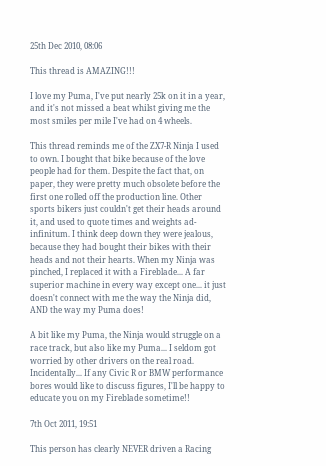25th Dec 2010, 08:06

This thread is AMAZING!!!

I love my Puma, I've put nearly 25k on it in a year, and it's not missed a beat whilst giving me the most smiles per mile I've had on 4 wheels.

This thread reminds me of the ZX7-R Ninja I used to own. I bought that bike because of the love people had for them. Despite the fact that, on paper, they were pretty much obsolete before the first one rolled off the production line. Other sports bikers just couldn't get their heads around it, and used to quote times and weights ad-infinitum. I think deep down they were jealous, because they had bought their bikes with their heads and not their hearts. When my Ninja was pinched, I replaced it with a Fireblade... A far superior machine in every way except one... it just doesn't connect with me the way the Ninja did, AND the way my Puma does!

A bit like my Puma, the Ninja would struggle on a race track, but also like my Puma... I seldom got worried by other drivers on the real road. Incidentally... If any Civic R or BMW performance bores would like to discuss figures, I'll be happy to educate you on my Fireblade sometime!!

7th Oct 2011, 19:51

This person has clearly NEVER driven a Racing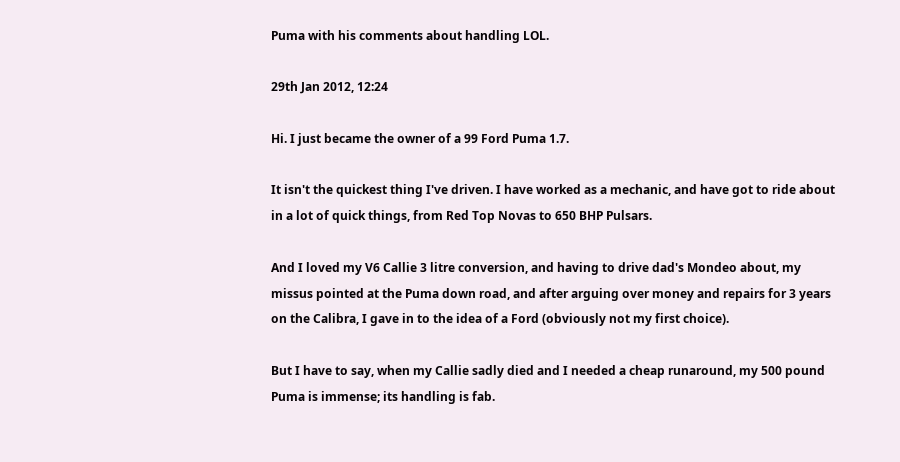Puma with his comments about handling LOL.

29th Jan 2012, 12:24

Hi. I just became the owner of a 99 Ford Puma 1.7.

It isn't the quickest thing I've driven. I have worked as a mechanic, and have got to ride about in a lot of quick things, from Red Top Novas to 650 BHP Pulsars.

And I loved my V6 Callie 3 litre conversion, and having to drive dad's Mondeo about, my missus pointed at the Puma down road, and after arguing over money and repairs for 3 years on the Calibra, I gave in to the idea of a Ford (obviously not my first choice).

But I have to say, when my Callie sadly died and I needed a cheap runaround, my 500 pound Puma is immense; its handling is fab.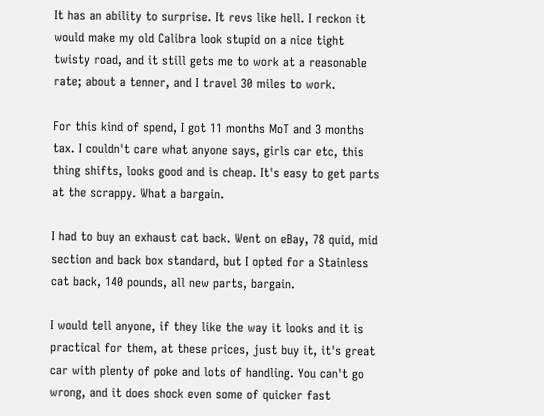It has an ability to surprise. It revs like hell. I reckon it would make my old Calibra look stupid on a nice tight twisty road, and it still gets me to work at a reasonable rate; about a tenner, and I travel 30 miles to work.

For this kind of spend, I got 11 months MoT and 3 months tax. I couldn't care what anyone says, girls car etc, this thing shifts, looks good and is cheap. It's easy to get parts at the scrappy. What a bargain.

I had to buy an exhaust cat back. Went on eBay, 78 quid, mid section and back box standard, but I opted for a Stainless cat back, 140 pounds, all new parts, bargain.

I would tell anyone, if they like the way it looks and it is practical for them, at these prices, just buy it, it's great car with plenty of poke and lots of handling. You can't go wrong, and it does shock even some of quicker fast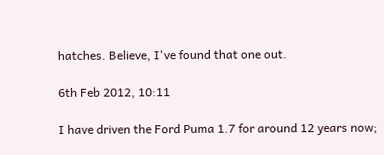hatches. Believe, I've found that one out.

6th Feb 2012, 10:11

I have driven the Ford Puma 1.7 for around 12 years now;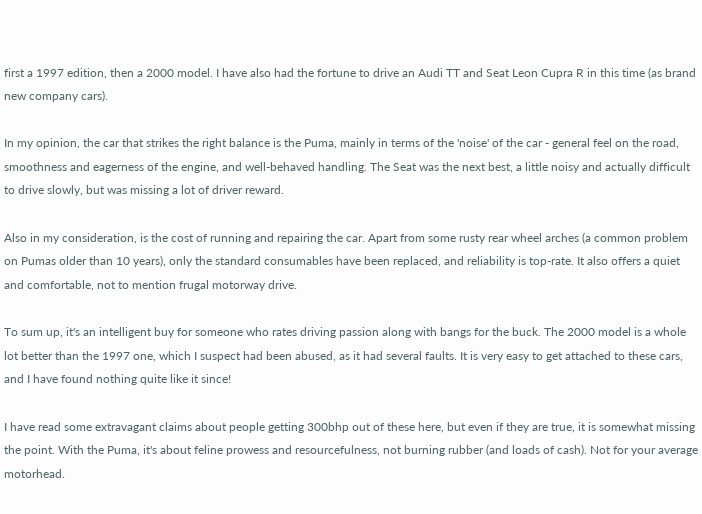first a 1997 edition, then a 2000 model. I have also had the fortune to drive an Audi TT and Seat Leon Cupra R in this time (as brand new company cars).

In my opinion, the car that strikes the right balance is the Puma, mainly in terms of the 'noise' of the car - general feel on the road, smoothness and eagerness of the engine, and well-behaved handling. The Seat was the next best, a little noisy and actually difficult to drive slowly, but was missing a lot of driver reward.

Also in my consideration, is the cost of running and repairing the car. Apart from some rusty rear wheel arches (a common problem on Pumas older than 10 years), only the standard consumables have been replaced, and reliability is top-rate. It also offers a quiet and comfortable, not to mention frugal motorway drive.

To sum up, it's an intelligent buy for someone who rates driving passion along with bangs for the buck. The 2000 model is a whole lot better than the 1997 one, which I suspect had been abused, as it had several faults. It is very easy to get attached to these cars, and I have found nothing quite like it since!

I have read some extravagant claims about people getting 300bhp out of these here, but even if they are true, it is somewhat missing the point. With the Puma, it's about feline prowess and resourcefulness, not burning rubber (and loads of cash). Not for your average motorhead.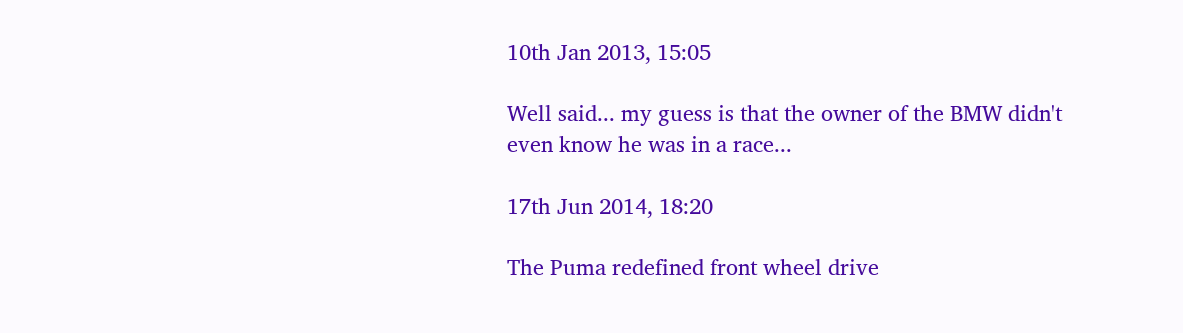10th Jan 2013, 15:05

Well said... my guess is that the owner of the BMW didn't even know he was in a race...

17th Jun 2014, 18:20

The Puma redefined front wheel drive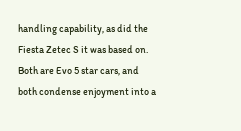handling capability, as did the Fiesta Zetec S it was based on. Both are Evo 5 star cars, and both condense enjoyment into a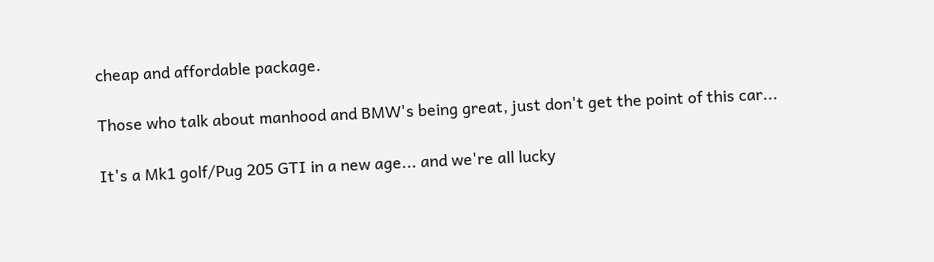cheap and affordable package.

Those who talk about manhood and BMW's being great, just don't get the point of this car...

It's a Mk1 golf/Pug 205 GTI in a new age... and we're all lucky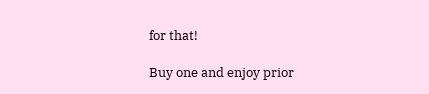for that!

Buy one and enjoy prior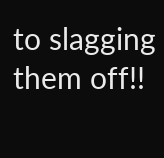to slagging them off!!